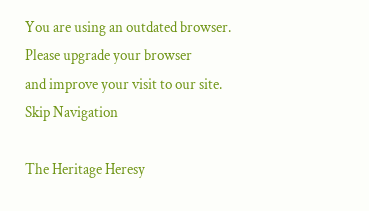You are using an outdated browser.
Please upgrade your browser
and improve your visit to our site.
Skip Navigation

The Heritage Heresy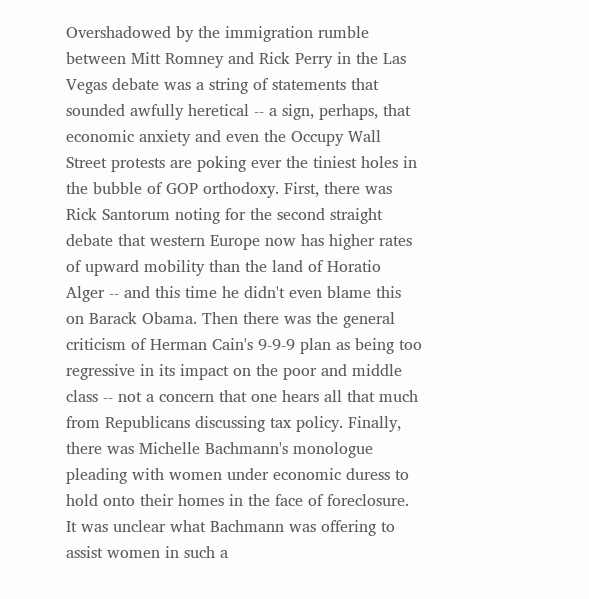Overshadowed by the immigration rumble between Mitt Romney and Rick Perry in the Las Vegas debate was a string of statements that sounded awfully heretical -- a sign, perhaps, that economic anxiety and even the Occupy Wall Street protests are poking ever the tiniest holes in the bubble of GOP orthodoxy. First, there was Rick Santorum noting for the second straight debate that western Europe now has higher rates of upward mobility than the land of Horatio Alger -- and this time he didn't even blame this on Barack Obama. Then there was the general criticism of Herman Cain's 9-9-9 plan as being too regressive in its impact on the poor and middle class -- not a concern that one hears all that much from Republicans discussing tax policy. Finally, there was Michelle Bachmann's monologue pleading with women under economic duress to hold onto their homes in the face of foreclosure. It was unclear what Bachmann was offering to assist women in such a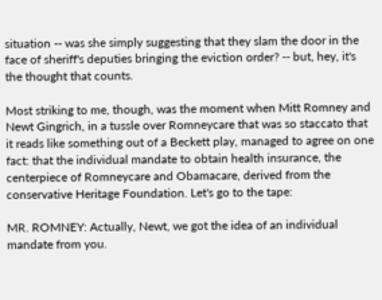situation -- was she simply suggesting that they slam the door in the face of sheriff's deputies bringing the eviction order? -- but, hey, it's the thought that counts.

Most striking to me, though, was the moment when Mitt Romney and Newt Gingrich, in a tussle over Romneycare that was so staccato that it reads like something out of a Beckett play, managed to agree on one fact: that the individual mandate to obtain health insurance, the centerpiece of Romneycare and Obamacare, derived from the conservative Heritage Foundation. Let's go to the tape:

MR. ROMNEY: Actually, Newt, we got the idea of an individual mandate from you.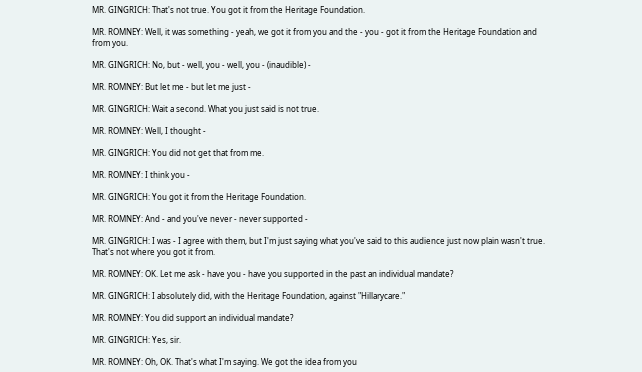MR. GINGRICH: That's not true. You got it from the Heritage Foundation.

MR. ROMNEY: Well, it was something - yeah, we got it from you and the - you - got it from the Heritage Foundation and from you.

MR. GINGRICH: No, but - well, you - well, you - (inaudible) -

MR. ROMNEY: But let me - but let me just -

MR. GINGRICH: Wait a second. What you just said is not true.

MR. ROMNEY: Well, I thought -

MR. GINGRICH: You did not get that from me.

MR. ROMNEY: I think you -

MR. GINGRICH: You got it from the Heritage Foundation.

MR. ROMNEY: And - and you've never - never supported -

MR. GINGRICH: I was - I agree with them, but I'm just saying what you've said to this audience just now plain wasn't true. That's not where you got it from.

MR. ROMNEY: OK. Let me ask - have you - have you supported in the past an individual mandate?

MR. GINGRICH: I absolutely did, with the Heritage Foundation, against "Hillarycare."

MR. ROMNEY: You did support an individual mandate?

MR. GINGRICH: Yes, sir.

MR. ROMNEY: Oh, OK. That's what I'm saying. We got the idea from you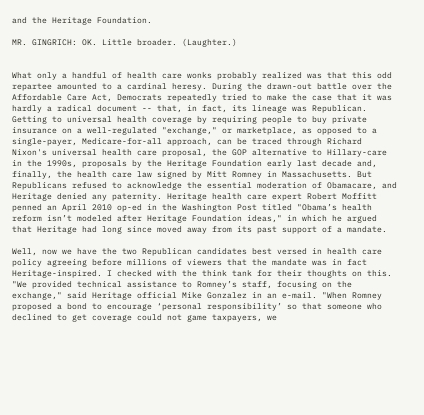and the Heritage Foundation.

MR. GINGRICH: OK. Little broader. (Laughter.)


What only a handful of health care wonks probably realized was that this odd repartee amounted to a cardinal heresy. During the drawn-out battle over the Affordable Care Act, Democrats repeatedly tried to make the case that it was hardly a radical document -- that, in fact, its lineage was Republican. Getting to universal health coverage by requiring people to buy private insurance on a well-regulated "exchange," or marketplace, as opposed to a single-payer, Medicare-for-all approach, can be traced through Richard Nixon's universal health care proposal, the GOP alternative to Hillary-care in the 1990s, proposals by the Heritage Foundation early last decade and, finally, the health care law signed by Mitt Romney in Massachusetts. But Republicans refused to acknowledge the essential moderation of Obamacare, and Heritage denied any paternity. Heritage health care expert Robert Moffitt penned an April 2010 op-ed in the Washington Post titled "Obama’s health reform isn’t modeled after Heritage Foundation ideas," in which he argued that Heritage had long since moved away from its past support of a mandate.

Well, now we have the two Republican candidates best versed in health care policy agreeing before millions of viewers that the mandate was in fact Heritage-inspired. I checked with the think tank for their thoughts on this. "We provided technical assistance to Romney’s staff, focusing on the exchange," said Heritage official Mike Gonzalez in an e-mail. "When Romney proposed a bond to encourage ‘personal responsibility’ so that someone who declined to get coverage could not game taxpayers, we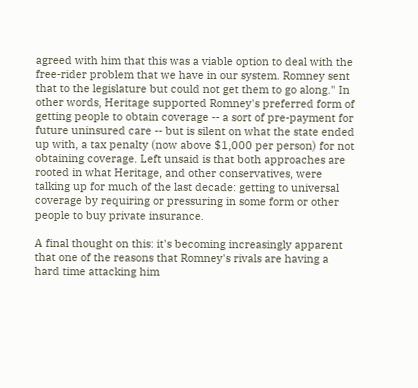agreed with him that this was a viable option to deal with the free-rider problem that we have in our system. Romney sent that to the legislature but could not get them to go along." In other words, Heritage supported Romney's preferred form of getting people to obtain coverage -- a sort of pre-payment for future uninsured care -- but is silent on what the state ended up with, a tax penalty (now above $1,000 per person) for not obtaining coverage. Left unsaid is that both approaches are rooted in what Heritage, and other conservatives, were talking up for much of the last decade: getting to universal coverage by requiring or pressuring in some form or other people to buy private insurance.

A final thought on this: it's becoming increasingly apparent that one of the reasons that Romney's rivals are having a hard time attacking him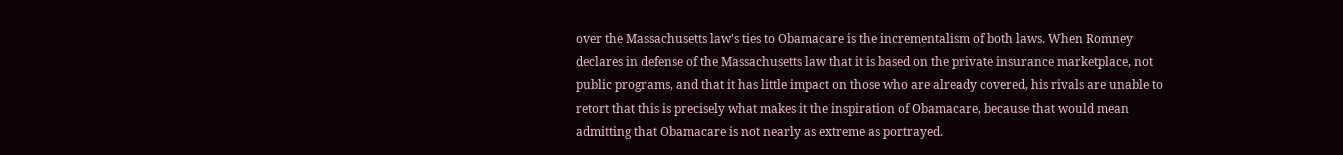over the Massachusetts law's ties to Obamacare is the incrementalism of both laws. When Romney declares in defense of the Massachusetts law that it is based on the private insurance marketplace, not public programs, and that it has little impact on those who are already covered, his rivals are unable to retort that this is precisely what makes it the inspiration of Obamacare, because that would mean admitting that Obamacare is not nearly as extreme as portrayed.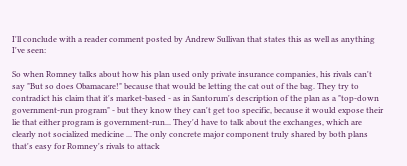I'll conclude with a reader comment posted by Andrew Sullivan that states this as well as anything I've seen:

So when Romney talks about how his plan used only private insurance companies, his rivals can't say "But so does Obamacare!" because that would be letting the cat out of the bag. They try to contradict his claim that it's market-based - as in Santorum's description of the plan as a "top-down government-run program" - but they know they can't get too specific, because it would expose their lie that either program is government-run... They'd have to talk about the exchanges, which are clearly not socialized medicine ... The only concrete major component truly shared by both plans that's easy for Romney's rivals to attack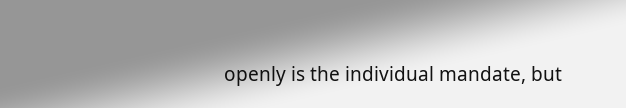openly is the individual mandate, but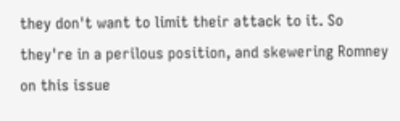they don't want to limit their attack to it. So they're in a perilous position, and skewering Romney on this issue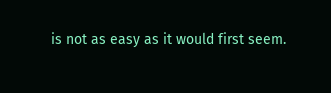is not as easy as it would first seem.